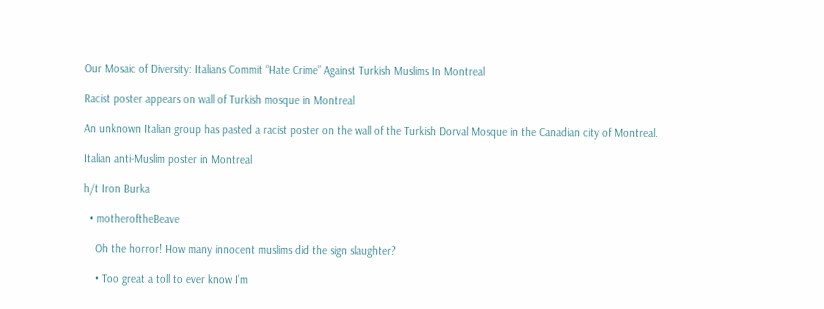Our Mosaic of Diversity: Italians Commit “Hate Crime” Against Turkish Muslims In Montreal

Racist poster appears on wall of Turkish mosque in Montreal

An unknown Italian group has pasted a racist poster on the wall of the Turkish Dorval Mosque in the Canadian city of Montreal.

Italian anti-Muslim poster in Montreal

h/t Iron Burka

  • motheroftheBeave

    Oh the horror! How many innocent muslims did the sign slaughter?

    • Too great a toll to ever know I’m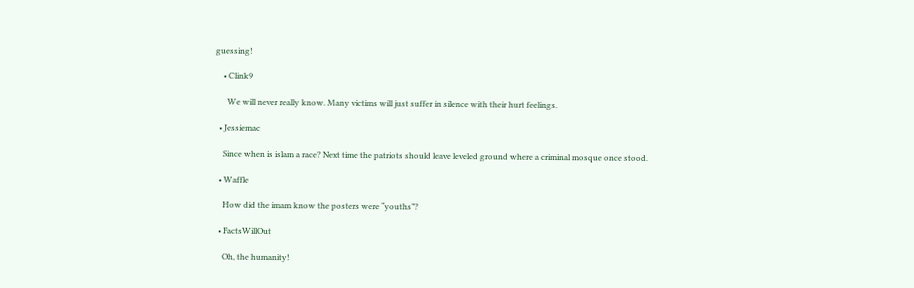guessing!

    • Clink9

      We will never really know. Many victims will just suffer in silence with their hurt feelings.

  • Jessiemac

    Since when is islam a race? Next time the patriots should leave leveled ground where a criminal mosque once stood.

  • Waffle

    How did the imam know the posters were “youths”?

  • FactsWillOut

    Oh, the humanity!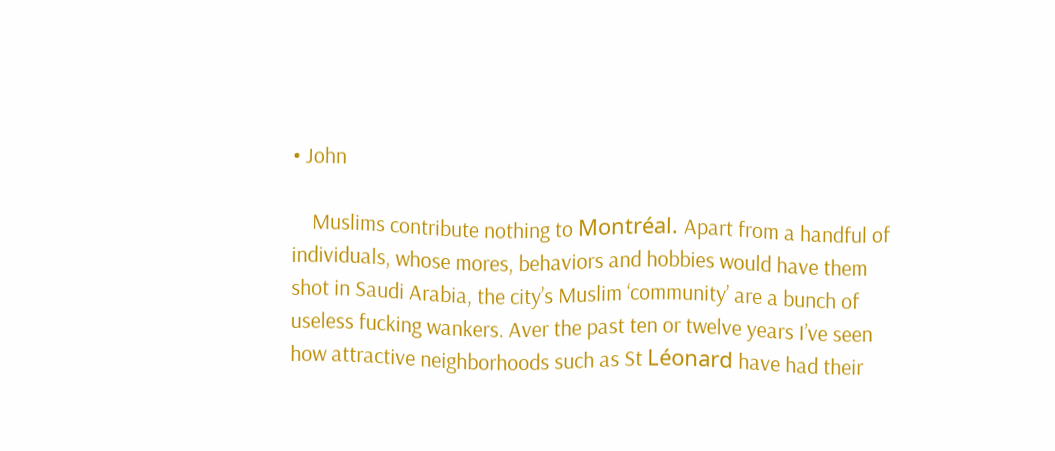• John

    Muslims contribute nothing to Montréal. Apart from a handful of individuals, whose mores, behaviors and hobbies would have them shot in Saudi Arabia, the city’s Muslim ‘community’ are a bunch of useless fucking wankers. Aver the past ten or twelve years I’ve seen how attractive neighborhoods such as St Léonard have had their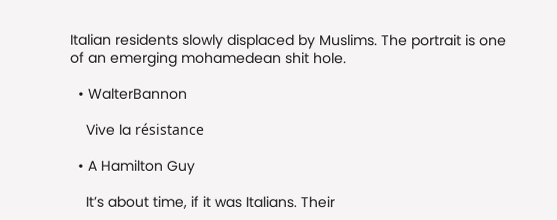Italian residents slowly displaced by Muslims. The portrait is one of an emerging mohamedean shit hole.

  • WalterBannon

    Vive la résistance

  • A Hamilton Guy

    It’s about time, if it was Italians. Their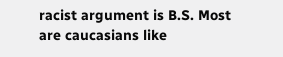racist argument is B.S. Most are caucasians like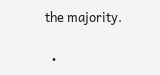the majority.

  •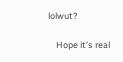lolwut?

    Hope it’s real